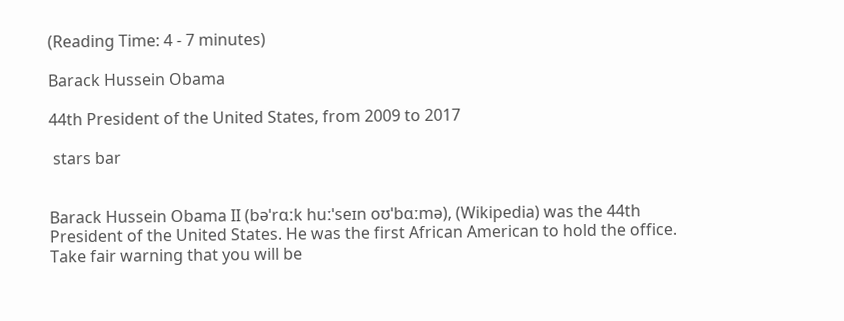(Reading Time: 4 - 7 minutes)

Barack Hussein Obama

44th President of the United States, from 2009 to 2017

 stars bar


Barack Hussein Obama II (bəˈrɑːk huːˈseɪn oʊˈbɑːmə), (Wikipedia) was the 44th President of the United States. He was the first African American to hold the office. Take fair warning that you will be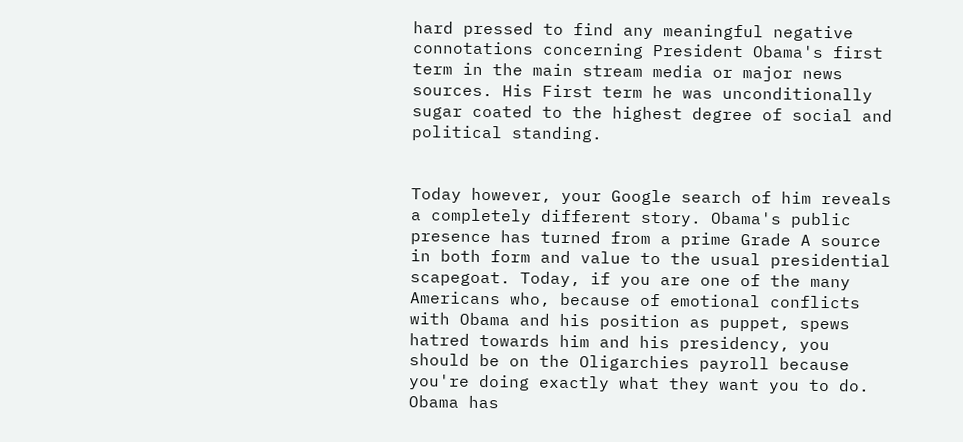hard pressed to find any meaningful negative connotations concerning President Obama's first term in the main stream media or major news sources. His First term he was unconditionally sugar coated to the highest degree of social and political standing.


Today however, your Google search of him reveals a completely different story. Obama's public presence has turned from a prime Grade A source in both form and value to the usual presidential scapegoat. Today, if you are one of the many Americans who, because of emotional conflicts with Obama and his position as puppet, spews hatred towards him and his presidency, you should be on the Oligarchies payroll because you're doing exactly what they want you to do. Obama has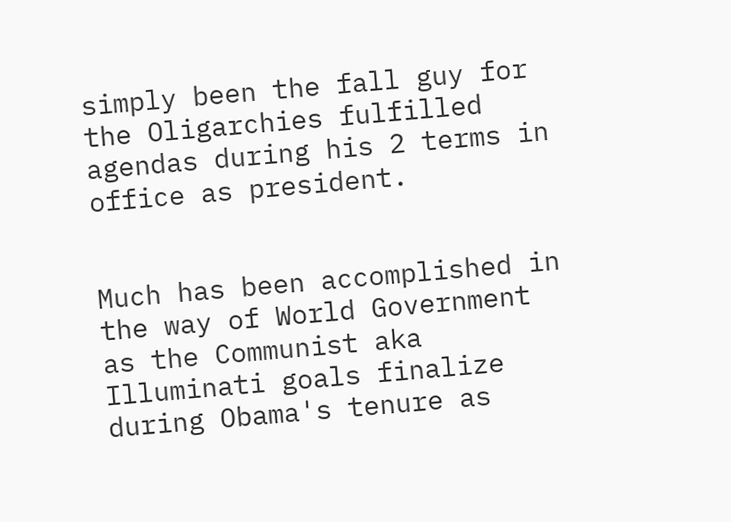simply been the fall guy for the Oligarchies fulfilled agendas during his 2 terms in office as president.


Much has been accomplished in the way of World Government as the Communist aka Illuminati goals finalize during Obama's tenure as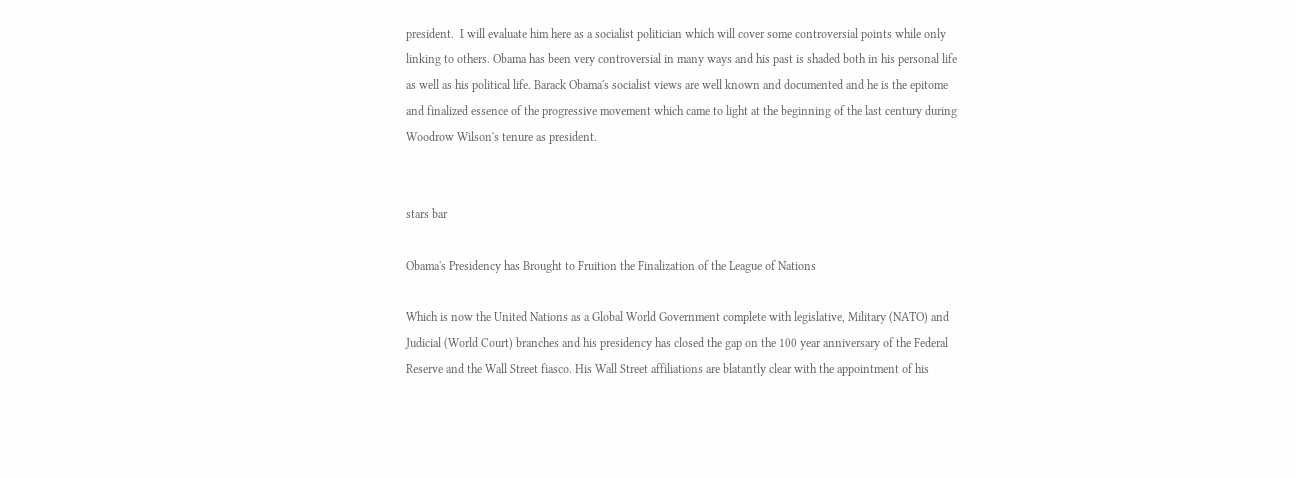president.  I will evaluate him here as a socialist politician which will cover some controversial points while only linking to others. Obama has been very controversial in many ways and his past is shaded both in his personal life as well as his political life. Barack Obama's socialist views are well known and documented and he is the epitome and finalized essence of the progressive movement which came to light at the beginning of the last century during Woodrow Wilson's tenure as president.


stars bar

Obama's Presidency has Brought to Fruition the Finalization of the League of Nations

Which is now the United Nations as a Global World Government complete with legislative, Military (NATO) and Judicial (World Court) branches and his presidency has closed the gap on the 100 year anniversary of the Federal Reserve and the Wall Street fiasco. His Wall Street affiliations are blatantly clear with the appointment of his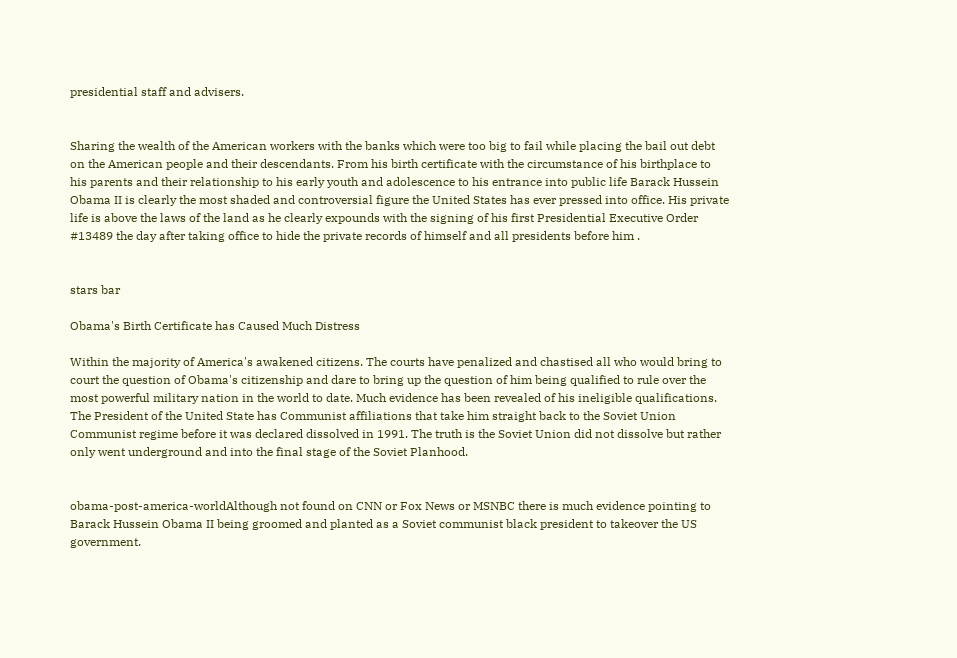presidential staff and advisers.


Sharing the wealth of the American workers with the banks which were too big to fail while placing the bail out debt on the American people and their descendants. From his birth certificate with the circumstance of his birthplace to his parents and their relationship to his early youth and adolescence to his entrance into public life Barack Hussein Obama II is clearly the most shaded and controversial figure the United States has ever pressed into office. His private life is above the laws of the land as he clearly expounds with the signing of his first Presidential Executive Order #13489 the day after taking office to hide the private records of himself and all presidents before him .


stars bar

Obama's Birth Certificate has Caused Much Distress

Within the majority of America's awakened citizens. The courts have penalized and chastised all who would bring to court the question of Obama's citizenship and dare to bring up the question of him being qualified to rule over the most powerful military nation in the world to date. Much evidence has been revealed of his ineligible qualifications. The President of the United State has Communist affiliations that take him straight back to the Soviet Union Communist regime before it was declared dissolved in 1991. The truth is the Soviet Union did not dissolve but rather only went underground and into the final stage of the Soviet Planhood.


obama-post-america-worldAlthough not found on CNN or Fox News or MSNBC there is much evidence pointing to Barack Hussein Obama II being groomed and planted as a Soviet communist black president to takeover the US government.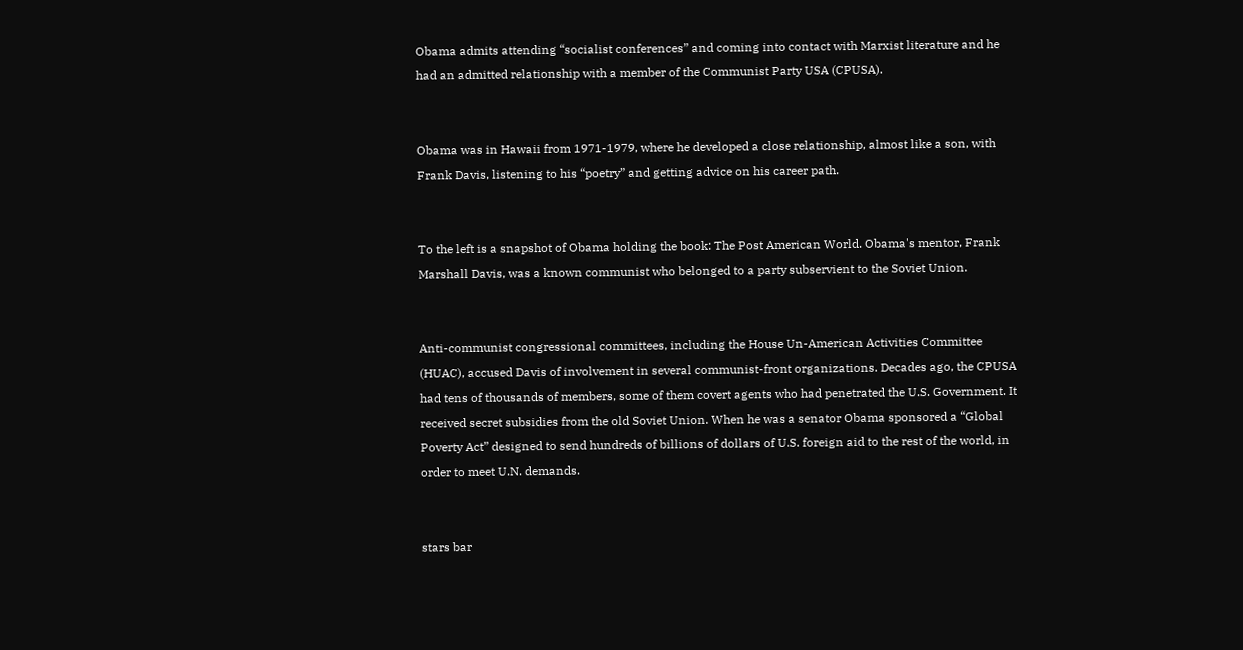Obama admits attending “socialist conferences” and coming into contact with Marxist literature and he had an admitted relationship with a member of the Communist Party USA (CPUSA).


Obama was in Hawaii from 1971-1979, where he developed a close relationship, almost like a son, with Frank Davis, listening to his “poetry” and getting advice on his career path.


To the left is a snapshot of Obama holding the book: The Post American World. Obama's mentor, Frank Marshall Davis, was a known communist who belonged to a party subservient to the Soviet Union.


Anti-communist congressional committees, including the House Un-American Activities Committee (HUAC), accused Davis of involvement in several communist-front organizations. Decades ago, the CPUSA had tens of thousands of members, some of them covert agents who had penetrated the U.S. Government. It received secret subsidies from the old Soviet Union. When he was a senator Obama sponsored a “Global Poverty Act” designed to send hundreds of billions of dollars of U.S. foreign aid to the rest of the world, in order to meet U.N. demands.


stars bar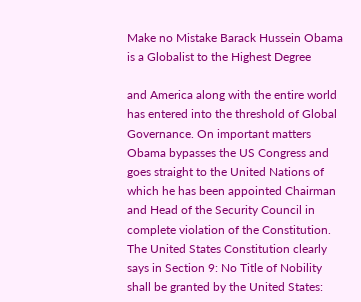Make no Mistake Barack Hussein Obama is a Globalist to the Highest Degree

and America along with the entire world has entered into the threshold of Global Governance. On important matters Obama bypasses the US Congress and goes straight to the United Nations of which he has been appointed Chairman and Head of the Security Council in complete violation of the Constitution. The United States Constitution clearly says in Section 9: No Title of Nobility shall be granted by the United States: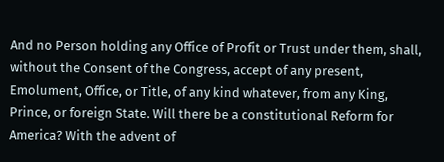And no Person holding any Office of Profit or Trust under them, shall, without the Consent of the Congress, accept of any present, Emolument, Office, or Title, of any kind whatever, from any King, Prince, or foreign State. Will there be a constitutional Reform for America? With the advent of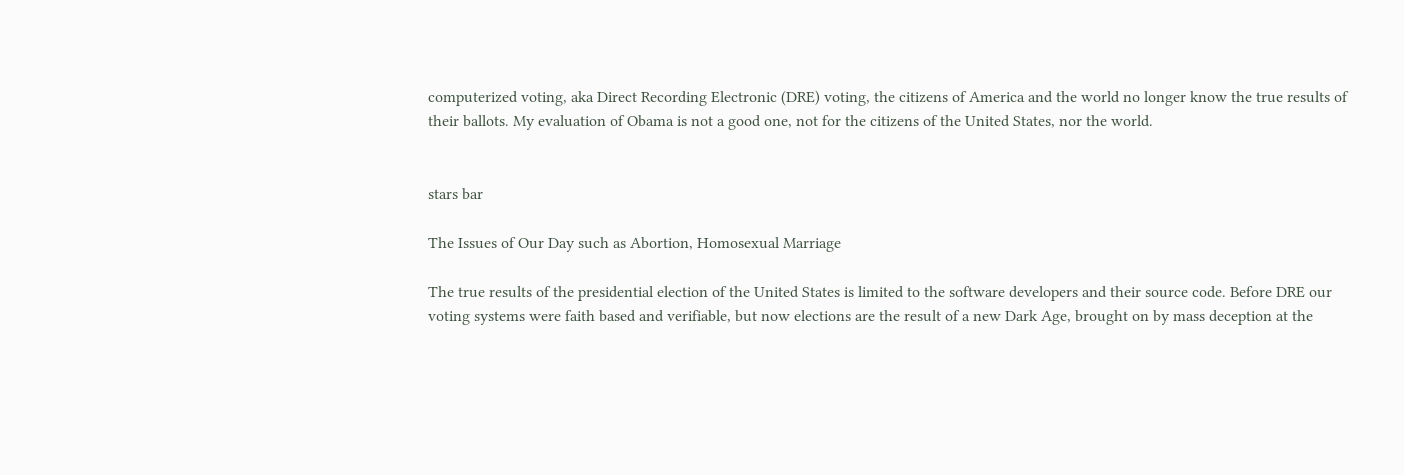computerized voting, aka Direct Recording Electronic (DRE) voting, the citizens of America and the world no longer know the true results of their ballots. My evaluation of Obama is not a good one, not for the citizens of the United States, nor the world.


stars bar

The Issues of Our Day such as Abortion, Homosexual Marriage

The true results of the presidential election of the United States is limited to the software developers and their source code. Before DRE our voting systems were faith based and verifiable, but now elections are the result of a new Dark Age, brought on by mass deception at the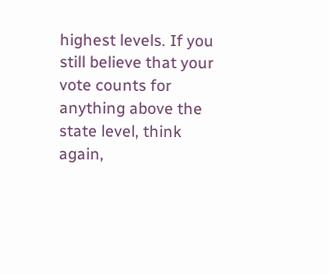highest levels. If you still believe that your vote counts for anything above the state level, think again,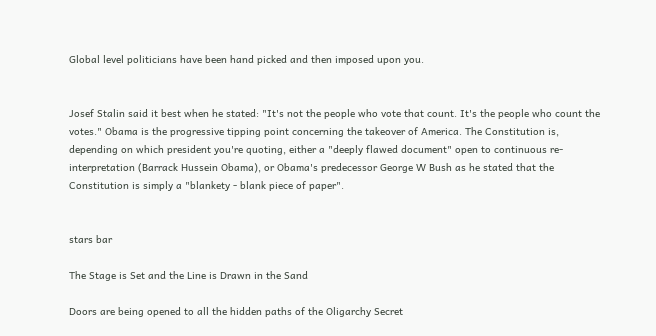Global level politicians have been hand picked and then imposed upon you.


Josef Stalin said it best when he stated: "It's not the people who vote that count. It's the people who count the votes." Obama is the progressive tipping point concerning the takeover of America. The Constitution is, depending on which president you're quoting, either a "deeply flawed document" open to continuous re-interpretation (Barrack Hussein Obama), or Obama's predecessor George W Bush as he stated that the Constitution is simply a "blankety - blank piece of paper".


stars bar

The Stage is Set and the Line is Drawn in the Sand

Doors are being opened to all the hidden paths of the Oligarchy Secret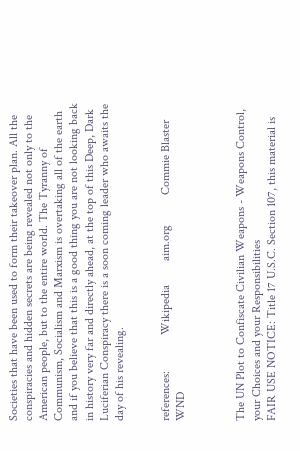Societies that have been used to form their takeover plan. All the conspiracies and hidden secrets are being revealed not only to the American people, but to the entire world. The Tyranny of Communism, Socialism and Marxism is overtaking all of the earth and if you believe that this is a good thing you are not looking back in history very far and directly ahead, at the top of this Deep, Dark Luciferian Conspiracy there is a soon coming leader who awaits the day of his revealing.


references:            Wikipedia        aim.org          Commie Blaster         WND



The UN Plot to Confiscate Civilian Weapons - Weapons Control, your Choices and your Responsibilities
FAIR USE NOTICE: Title 17 U.S.C. Section 107, this material is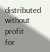distributed without profit
for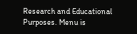Research and Educational Purposes. Menu is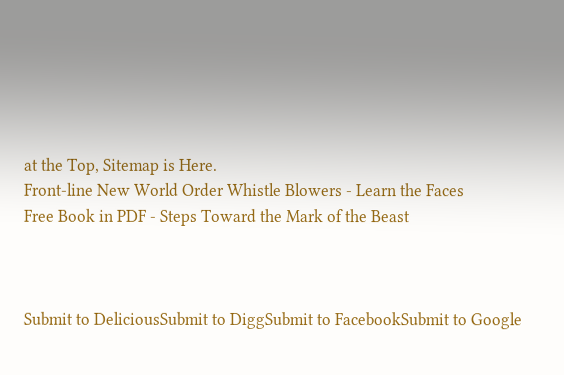at the Top, Sitemap is Here.
Front-line New World Order Whistle Blowers - Learn the Faces
Free Book in PDF - Steps Toward the Mark of the Beast



Submit to DeliciousSubmit to DiggSubmit to FacebookSubmit to Google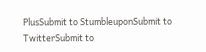PlusSubmit to StumbleuponSubmit to TwitterSubmit to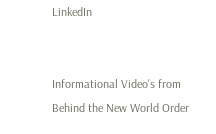LinkedIn


Informational Video's from Behind the New World Order